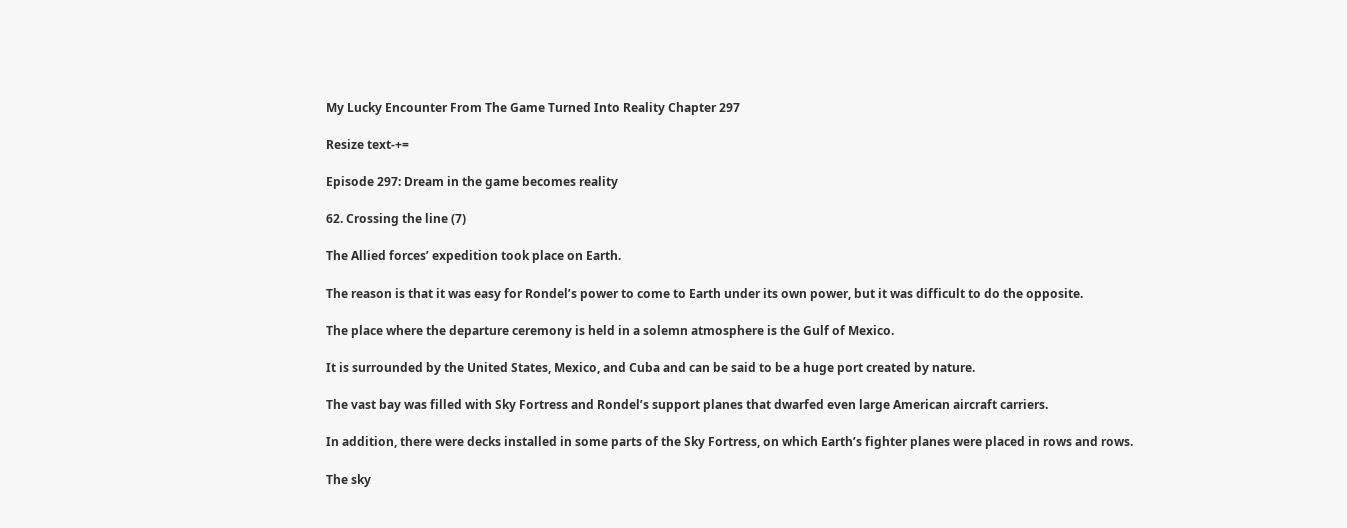My Lucky Encounter From The Game Turned Into Reality Chapter 297

Resize text-+=

Episode 297: Dream in the game becomes reality

62. Crossing the line (7)

The Allied forces’ expedition took place on Earth.

The reason is that it was easy for Rondel’s power to come to Earth under its own power, but it was difficult to do the opposite.

The place where the departure ceremony is held in a solemn atmosphere is the Gulf of Mexico.

It is surrounded by the United States, Mexico, and Cuba and can be said to be a huge port created by nature.

The vast bay was filled with Sky Fortress and Rondel’s support planes that dwarfed even large American aircraft carriers.

In addition, there were decks installed in some parts of the Sky Fortress, on which Earth’s fighter planes were placed in rows and rows.

The sky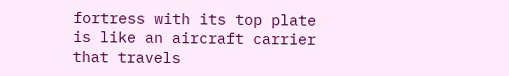fortress with its top plate is like an aircraft carrier that travels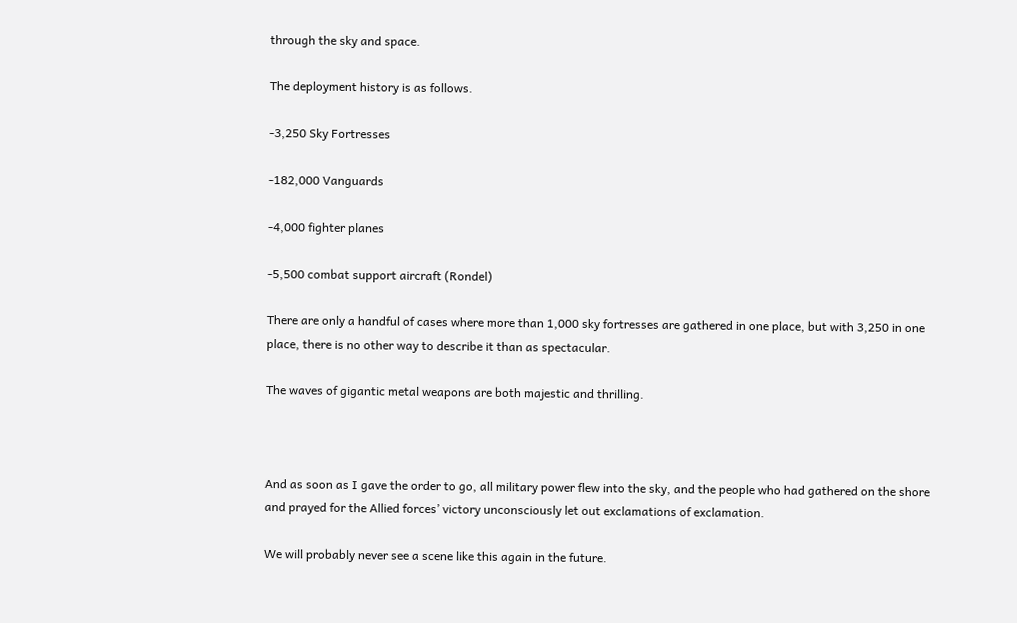through the sky and space.

The deployment history is as follows.

-3,250 Sky Fortresses

-182,000 Vanguards

-4,000 fighter planes

-5,500 combat support aircraft (Rondel)

There are only a handful of cases where more than 1,000 sky fortresses are gathered in one place, but with 3,250 in one place, there is no other way to describe it than as spectacular.

The waves of gigantic metal weapons are both majestic and thrilling.



And as soon as I gave the order to go, all military power flew into the sky, and the people who had gathered on the shore and prayed for the Allied forces’ victory unconsciously let out exclamations of exclamation.

We will probably never see a scene like this again in the future.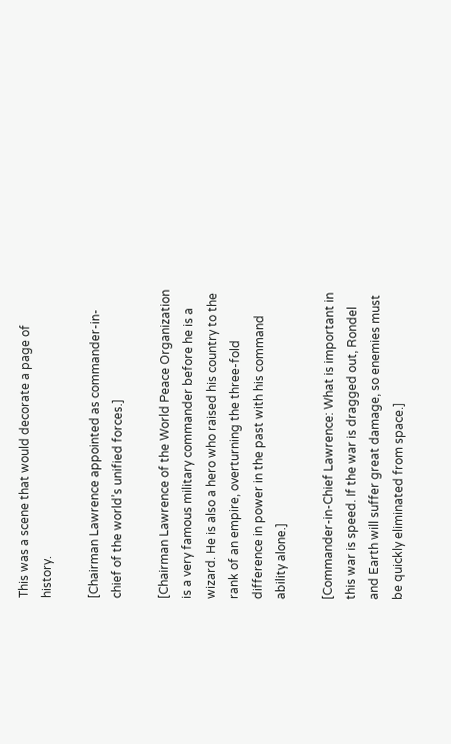This was a scene that would decorate a page of history.

[Chairman Lawrence appointed as commander-in-chief of the world’s unified forces.]

[Chairman Lawrence of the World Peace Organization is a very famous military commander before he is a wizard. He is also a hero who raised his country to the rank of an empire, overturning the three-fold difference in power in the past with his command ability alone.]

[Commander-in-Chief Lawrence: What is important in this war is speed. If the war is dragged out, Rondel and Earth will suffer great damage, so enemies must be quickly eliminated from space.]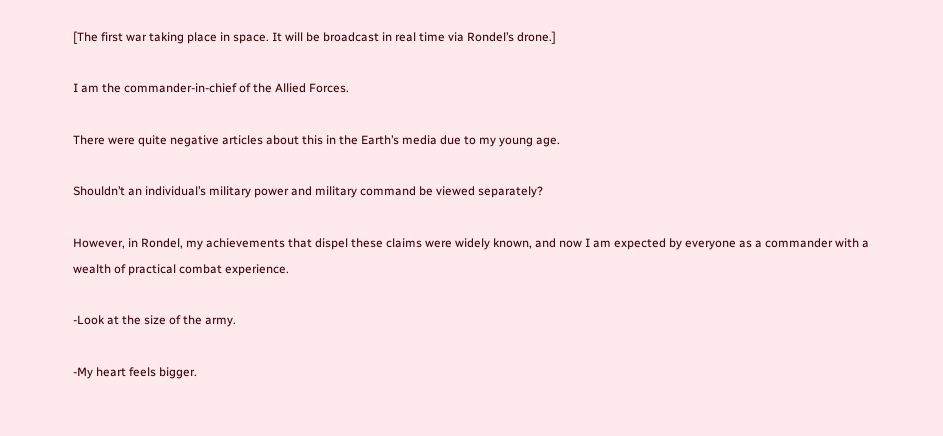[The first war taking place in space. It will be broadcast in real time via Rondel’s drone.]

I am the commander-in-chief of the Allied Forces.

There were quite negative articles about this in the Earth’s media due to my young age.

Shouldn’t an individual’s military power and military command be viewed separately?

However, in Rondel, my achievements that dispel these claims were widely known, and now I am expected by everyone as a commander with a wealth of practical combat experience.

-Look at the size of the army.

-My heart feels bigger.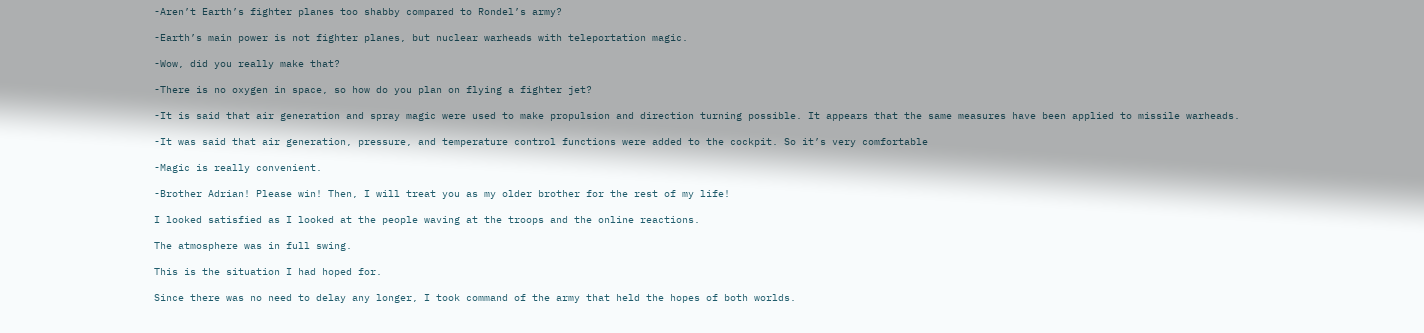-Aren’t Earth’s fighter planes too shabby compared to Rondel’s army?

-Earth’s main power is not fighter planes, but nuclear warheads with teleportation magic.

-Wow, did you really make that?

-There is no oxygen in space, so how do you plan on flying a fighter jet?

-It is said that air generation and spray magic were used to make propulsion and direction turning possible. It appears that the same measures have been applied to missile warheads.

-It was said that air generation, pressure, and temperature control functions were added to the cockpit. So it’s very comfortable

-Magic is really convenient.

-Brother Adrian! Please win! Then, I will treat you as my older brother for the rest of my life!

I looked satisfied as I looked at the people waving at the troops and the online reactions.

The atmosphere was in full swing.

This is the situation I had hoped for.

Since there was no need to delay any longer, I took command of the army that held the hopes of both worlds.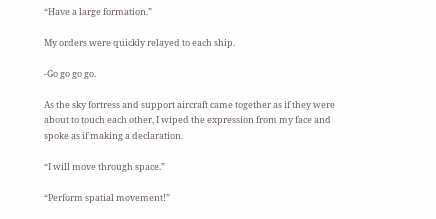“Have a large formation.”

My orders were quickly relayed to each ship.

-Go go go go.

As the sky fortress and support aircraft came together as if they were about to touch each other, I wiped the expression from my face and spoke as if making a declaration.

“I will move through space.”

“Perform spatial movement!”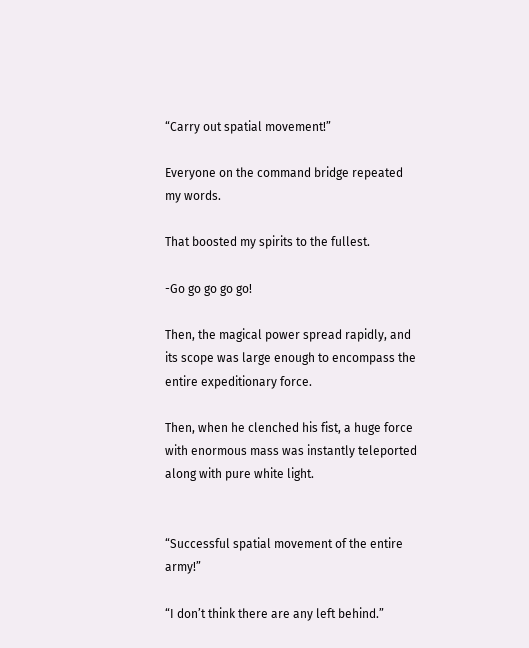“Carry out spatial movement!”

Everyone on the command bridge repeated my words.

That boosted my spirits to the fullest.

-Go go go go go!

Then, the magical power spread rapidly, and its scope was large enough to encompass the entire expeditionary force.

Then, when he clenched his fist, a huge force with enormous mass was instantly teleported along with pure white light.


“Successful spatial movement of the entire army!”

“I don’t think there are any left behind.”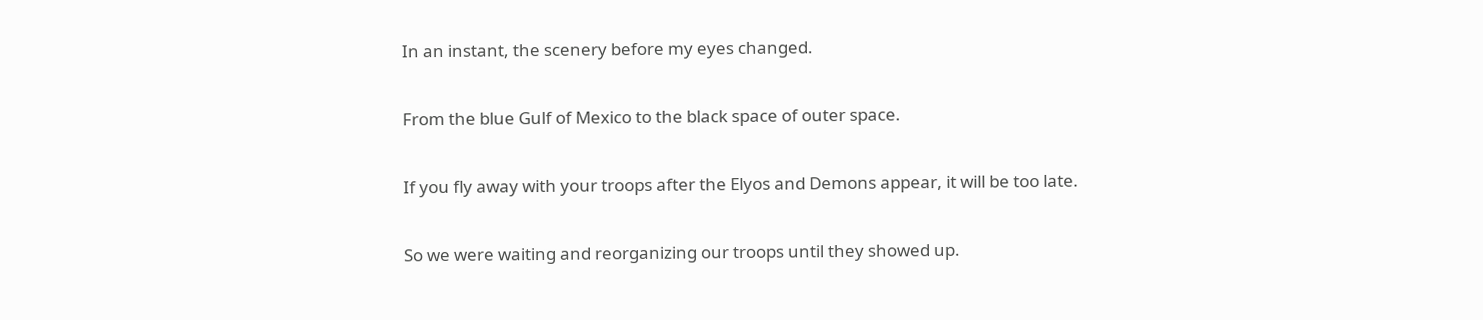In an instant, the scenery before my eyes changed.

From the blue Gulf of Mexico to the black space of outer space.

If you fly away with your troops after the Elyos and Demons appear, it will be too late.

So we were waiting and reorganizing our troops until they showed up.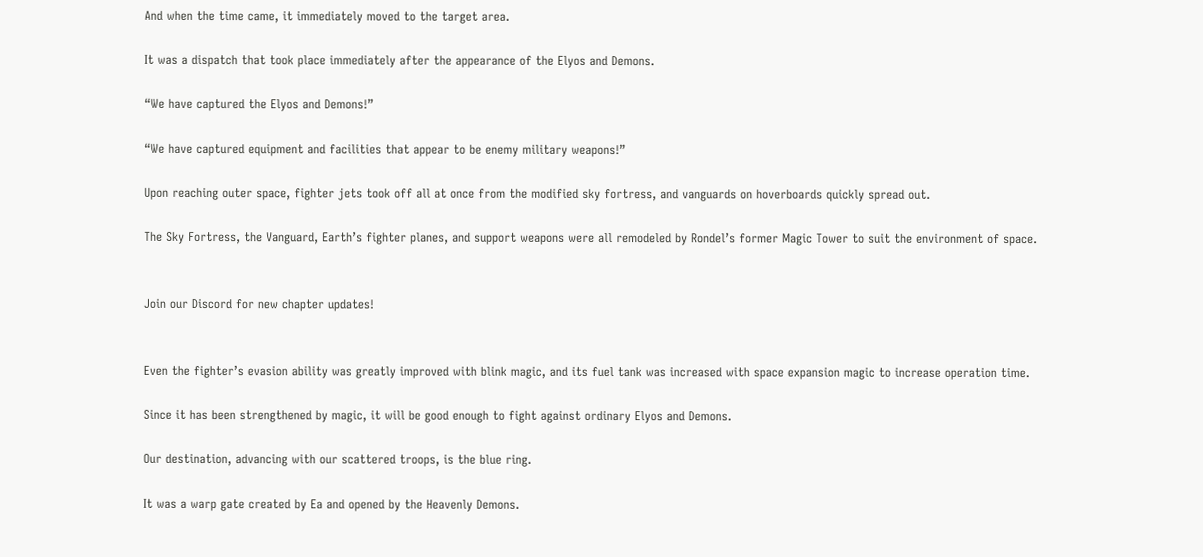And when the time came, it immediately moved to the target area.

It was a dispatch that took place immediately after the appearance of the Elyos and Demons.

“We have captured the Elyos and Demons!”

“We have captured equipment and facilities that appear to be enemy military weapons!”

Upon reaching outer space, fighter jets took off all at once from the modified sky fortress, and vanguards on hoverboards quickly spread out.

The Sky Fortress, the Vanguard, Earth’s fighter planes, and support weapons were all remodeled by Rondel’s former Magic Tower to suit the environment of space.


Join our Discord for new chapter updates!


Even the fighter’s evasion ability was greatly improved with blink magic, and its fuel tank was increased with space expansion magic to increase operation time.

Since it has been strengthened by magic, it will be good enough to fight against ordinary Elyos and Demons.

Our destination, advancing with our scattered troops, is the blue ring.

It was a warp gate created by Ea and opened by the Heavenly Demons.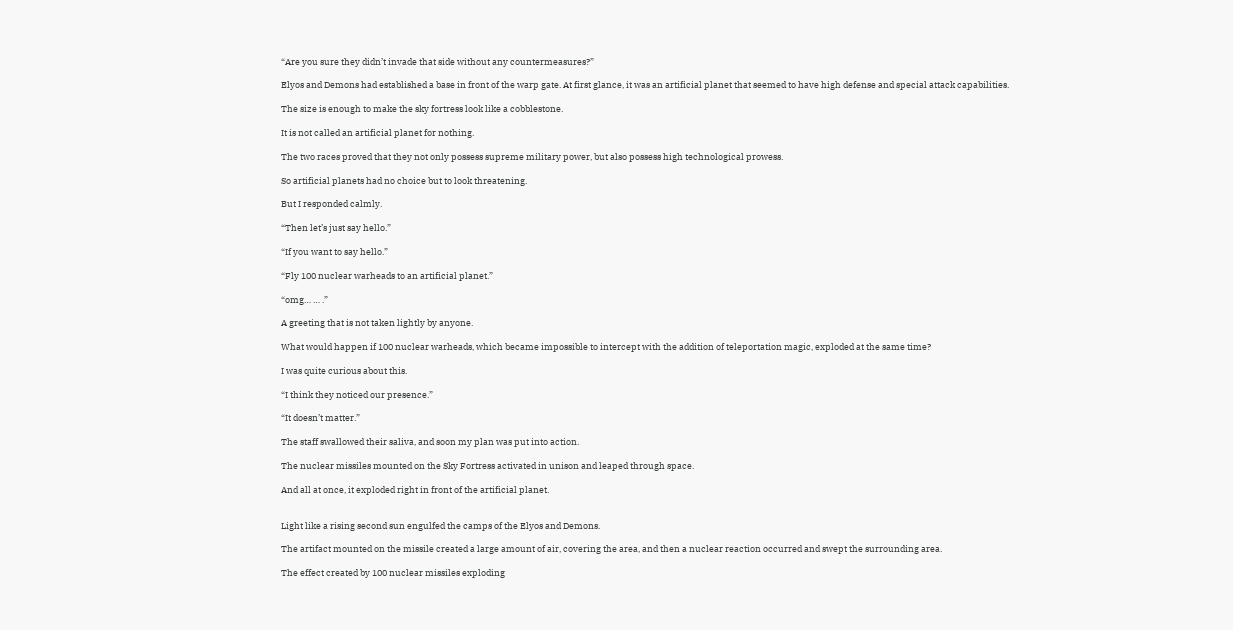“Are you sure they didn’t invade that side without any countermeasures?”

Elyos and Demons had established a base in front of the warp gate. At first glance, it was an artificial planet that seemed to have high defense and special attack capabilities.

The size is enough to make the sky fortress look like a cobblestone.

It is not called an artificial planet for nothing.

The two races proved that they not only possess supreme military power, but also possess high technological prowess.

So artificial planets had no choice but to look threatening.

But I responded calmly.

“Then let’s just say hello.”

“If you want to say hello.”

“Fly 100 nuclear warheads to an artificial planet.”

“omg… … .”

A greeting that is not taken lightly by anyone.

What would happen if 100 nuclear warheads, which became impossible to intercept with the addition of teleportation magic, exploded at the same time?

I was quite curious about this.

“I think they noticed our presence.”

“It doesn’t matter.”

The staff swallowed their saliva, and soon my plan was put into action.

The nuclear missiles mounted on the Sky Fortress activated in unison and leaped through space.

And all at once, it exploded right in front of the artificial planet.


Light like a rising second sun engulfed the camps of the Elyos and Demons.

The artifact mounted on the missile created a large amount of air, covering the area, and then a nuclear reaction occurred and swept the surrounding area.

The effect created by 100 nuclear missiles exploding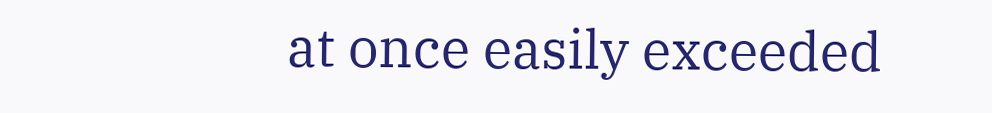at once easily exceeded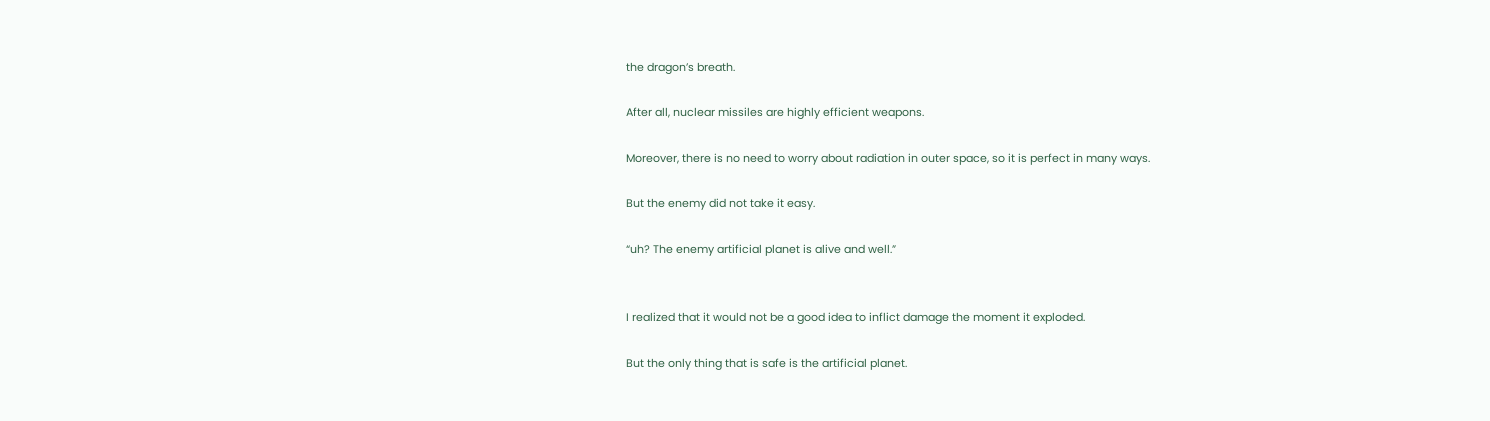the dragon’s breath.

After all, nuclear missiles are highly efficient weapons.

Moreover, there is no need to worry about radiation in outer space, so it is perfect in many ways.

But the enemy did not take it easy.

“uh? The enemy artificial planet is alive and well.”


I realized that it would not be a good idea to inflict damage the moment it exploded.

But the only thing that is safe is the artificial planet.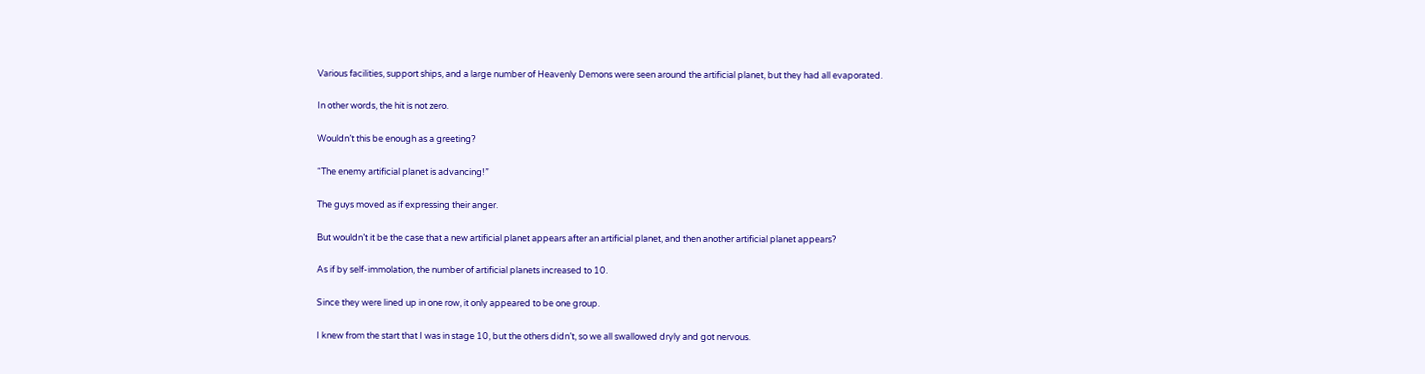Various facilities, support ships, and a large number of Heavenly Demons were seen around the artificial planet, but they had all evaporated.

In other words, the hit is not zero.

Wouldn’t this be enough as a greeting?

“The enemy artificial planet is advancing!”

The guys moved as if expressing their anger.

But wouldn’t it be the case that a new artificial planet appears after an artificial planet, and then another artificial planet appears?

As if by self-immolation, the number of artificial planets increased to 10.

Since they were lined up in one row, it only appeared to be one group.

I knew from the start that I was in stage 10, but the others didn’t, so we all swallowed dryly and got nervous.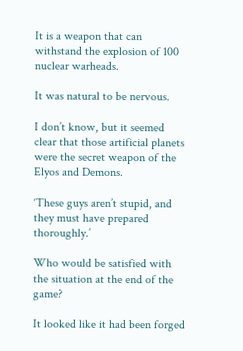It is a weapon that can withstand the explosion of 100 nuclear warheads.

It was natural to be nervous.

I don’t know, but it seemed clear that those artificial planets were the secret weapon of the Elyos and Demons.

‘These guys aren’t stupid, and they must have prepared thoroughly.’

Who would be satisfied with the situation at the end of the game?

It looked like it had been forged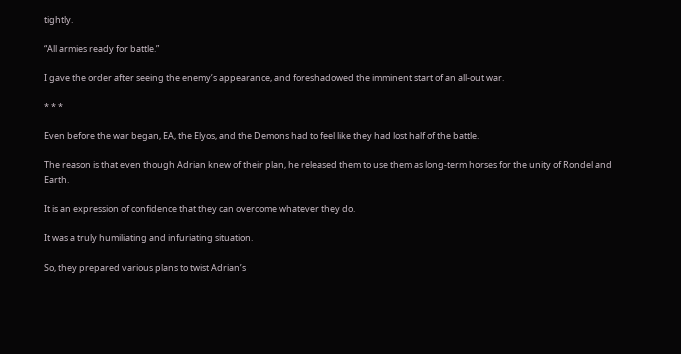tightly.

“All armies ready for battle.”

I gave the order after seeing the enemy’s appearance, and foreshadowed the imminent start of an all-out war.

* * *

Even before the war began, EA, the Elyos, and the Demons had to feel like they had lost half of the battle.

The reason is that even though Adrian knew of their plan, he released them to use them as long-term horses for the unity of Rondel and Earth.

It is an expression of confidence that they can overcome whatever they do.

It was a truly humiliating and infuriating situation.

So, they prepared various plans to twist Adrian’s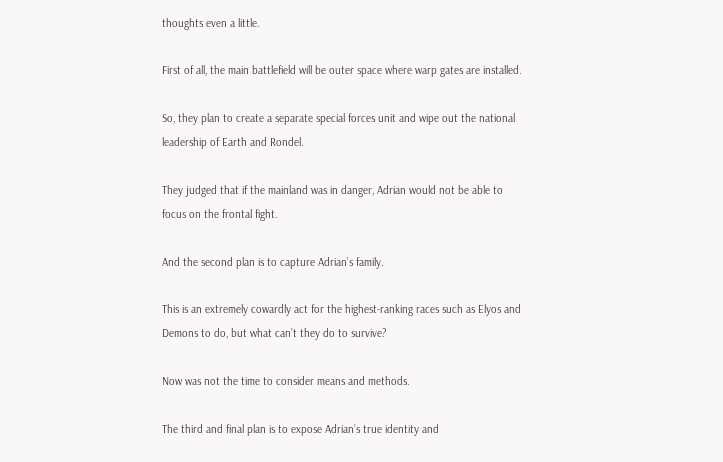thoughts even a little.

First of all, the main battlefield will be outer space where warp gates are installed.

So, they plan to create a separate special forces unit and wipe out the national leadership of Earth and Rondel.

They judged that if the mainland was in danger, Adrian would not be able to focus on the frontal fight.

And the second plan is to capture Adrian’s family.

This is an extremely cowardly act for the highest-ranking races such as Elyos and Demons to do, but what can’t they do to survive?

Now was not the time to consider means and methods.

The third and final plan is to expose Adrian’s true identity and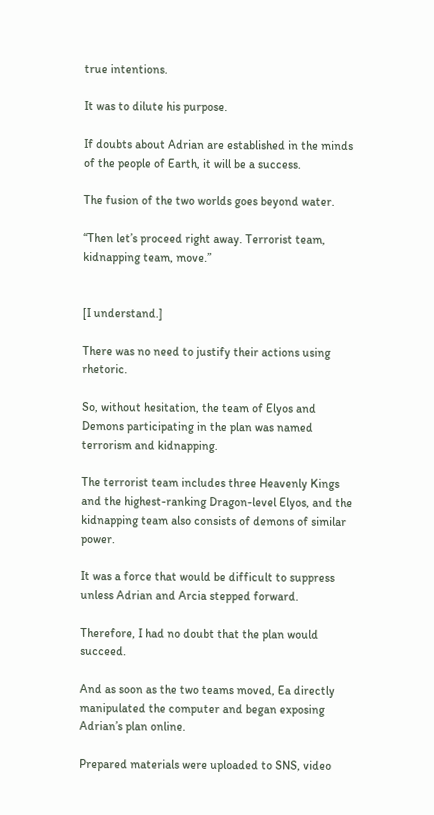true intentions.

It was to dilute his purpose.

If doubts about Adrian are established in the minds of the people of Earth, it will be a success.

The fusion of the two worlds goes beyond water.

“Then let’s proceed right away. Terrorist team, kidnapping team, move.”


[I understand.]

There was no need to justify their actions using rhetoric.

So, without hesitation, the team of Elyos and Demons participating in the plan was named terrorism and kidnapping.

The terrorist team includes three Heavenly Kings and the highest-ranking Dragon-level Elyos, and the kidnapping team also consists of demons of similar power.

It was a force that would be difficult to suppress unless Adrian and Arcia stepped forward.

Therefore, I had no doubt that the plan would succeed.

And as soon as the two teams moved, Ea directly manipulated the computer and began exposing Adrian’s plan online.

Prepared materials were uploaded to SNS, video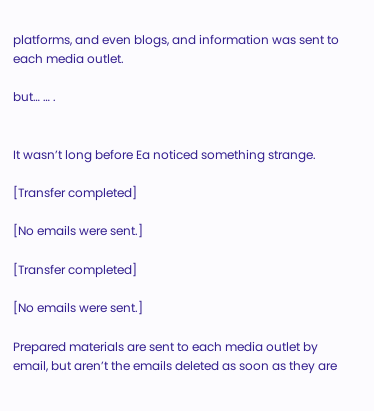platforms, and even blogs, and information was sent to each media outlet.

but… … .


It wasn’t long before Ea noticed something strange.

[Transfer completed]

[No emails were sent.]

[Transfer completed]

[No emails were sent.]

Prepared materials are sent to each media outlet by email, but aren’t the emails deleted as soon as they are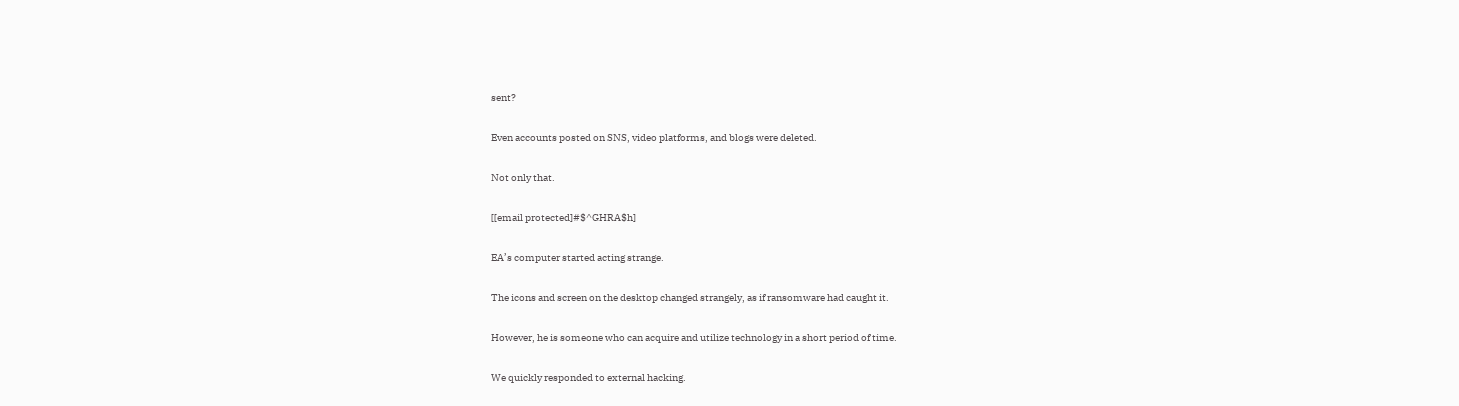sent?

Even accounts posted on SNS, video platforms, and blogs were deleted.

Not only that.

[[email protected]#$^GHRA$h]

EA’s computer started acting strange.

The icons and screen on the desktop changed strangely, as if ransomware had caught it.

However, he is someone who can acquire and utilize technology in a short period of time.

We quickly responded to external hacking.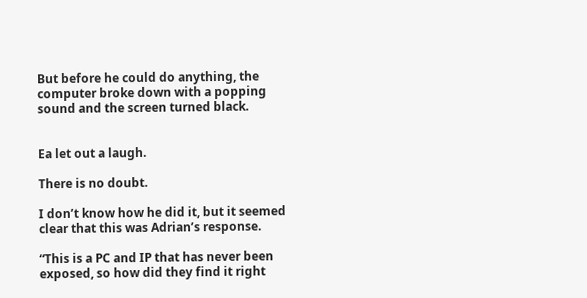But before he could do anything, the computer broke down with a popping sound and the screen turned black.


Ea let out a laugh.

There is no doubt.

I don’t know how he did it, but it seemed clear that this was Adrian’s response.

“This is a PC and IP that has never been exposed, so how did they find it right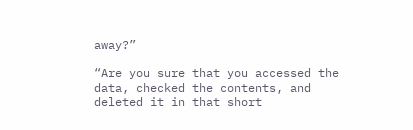away?”

“Are you sure that you accessed the data, checked the contents, and deleted it in that short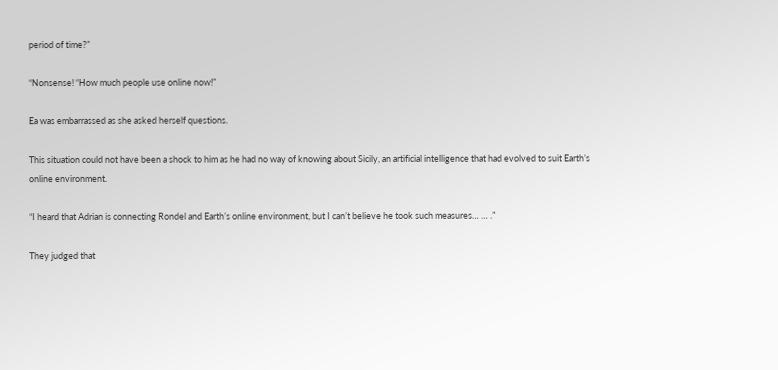period of time?”

“Nonsense! “How much people use online now!”

Ea was embarrassed as she asked herself questions.

This situation could not have been a shock to him as he had no way of knowing about Sicily, an artificial intelligence that had evolved to suit Earth’s online environment.

“I heard that Adrian is connecting Rondel and Earth’s online environment, but I can’t believe he took such measures… … .”

They judged that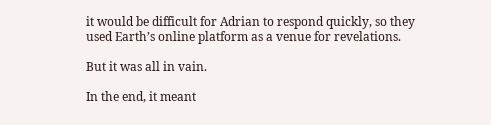it would be difficult for Adrian to respond quickly, so they used Earth’s online platform as a venue for revelations.

But it was all in vain.

In the end, it meant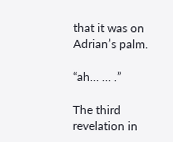that it was on Adrian’s palm.

“ah… … .”

The third revelation in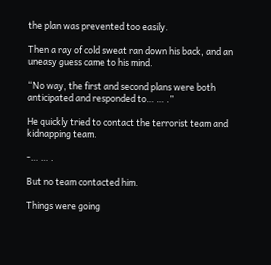the plan was prevented too easily.

Then a ray of cold sweat ran down his back, and an uneasy guess came to his mind.

“No way, the first and second plans were both anticipated and responded to… … .”

He quickly tried to contact the terrorist team and kidnapping team.

-… … .

But no team contacted him.

Things were going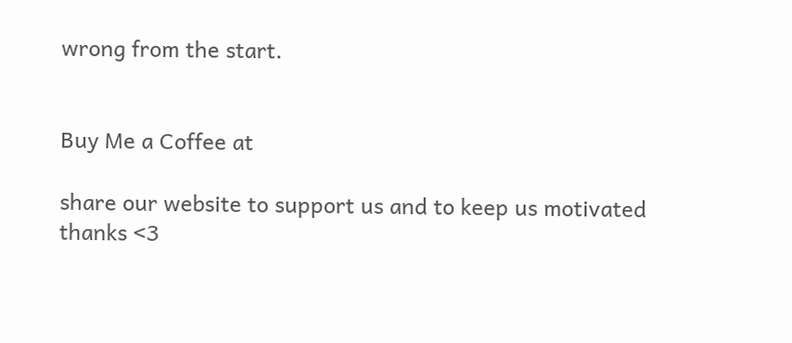wrong from the start.


Buy Me a Coffee at

share our website to support us and to keep us motivated thanks <3